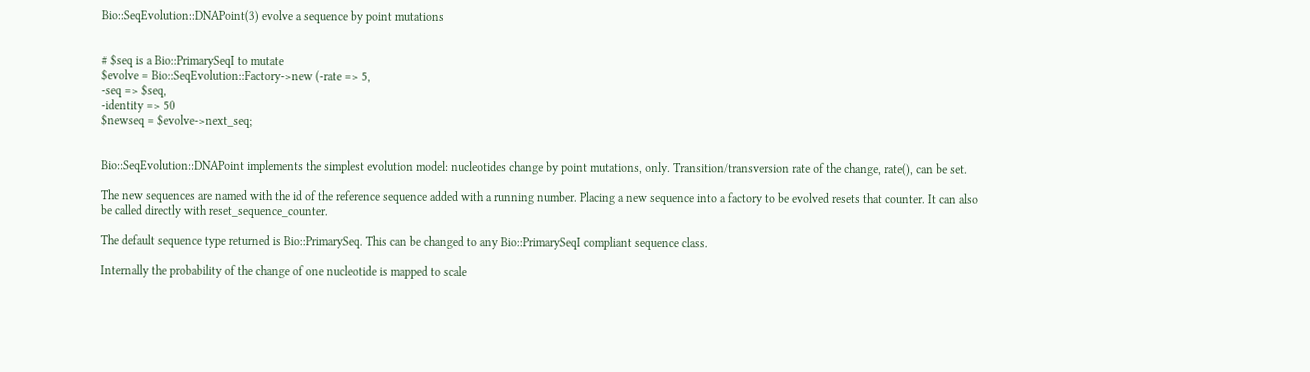Bio::SeqEvolution::DNAPoint(3) evolve a sequence by point mutations


# $seq is a Bio::PrimarySeqI to mutate
$evolve = Bio::SeqEvolution::Factory->new (-rate => 5,
-seq => $seq,
-identity => 50
$newseq = $evolve->next_seq;


Bio::SeqEvolution::DNAPoint implements the simplest evolution model: nucleotides change by point mutations, only. Transition/transversion rate of the change, rate(), can be set.

The new sequences are named with the id of the reference sequence added with a running number. Placing a new sequence into a factory to be evolved resets that counter. It can also be called directly with reset_sequence_counter.

The default sequence type returned is Bio::PrimarySeq. This can be changed to any Bio::PrimarySeqI compliant sequence class.

Internally the probability of the change of one nucleotide is mapped to scale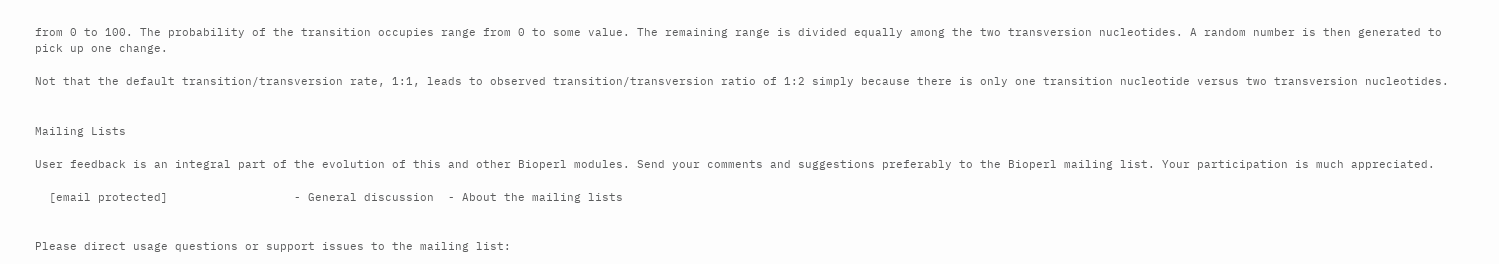from 0 to 100. The probability of the transition occupies range from 0 to some value. The remaining range is divided equally among the two transversion nucleotides. A random number is then generated to pick up one change.

Not that the default transition/transversion rate, 1:1, leads to observed transition/transversion ratio of 1:2 simply because there is only one transition nucleotide versus two transversion nucleotides.


Mailing Lists

User feedback is an integral part of the evolution of this and other Bioperl modules. Send your comments and suggestions preferably to the Bioperl mailing list. Your participation is much appreciated.

  [email protected]                  - General discussion  - About the mailing lists


Please direct usage questions or support issues to the mailing list: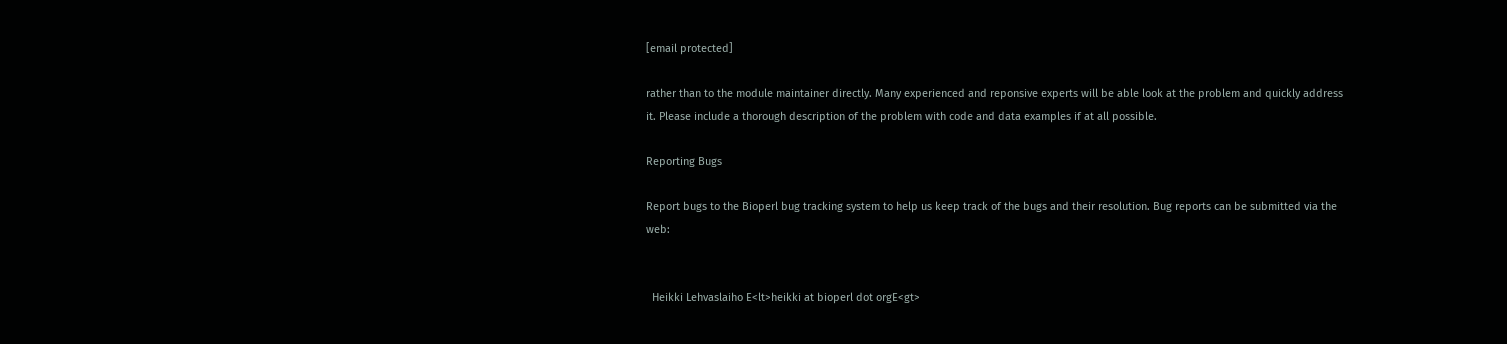[email protected]

rather than to the module maintainer directly. Many experienced and reponsive experts will be able look at the problem and quickly address it. Please include a thorough description of the problem with code and data examples if at all possible.

Reporting Bugs

Report bugs to the Bioperl bug tracking system to help us keep track of the bugs and their resolution. Bug reports can be submitted via the web:


  Heikki Lehvaslaiho E<lt>heikki at bioperl dot orgE<gt>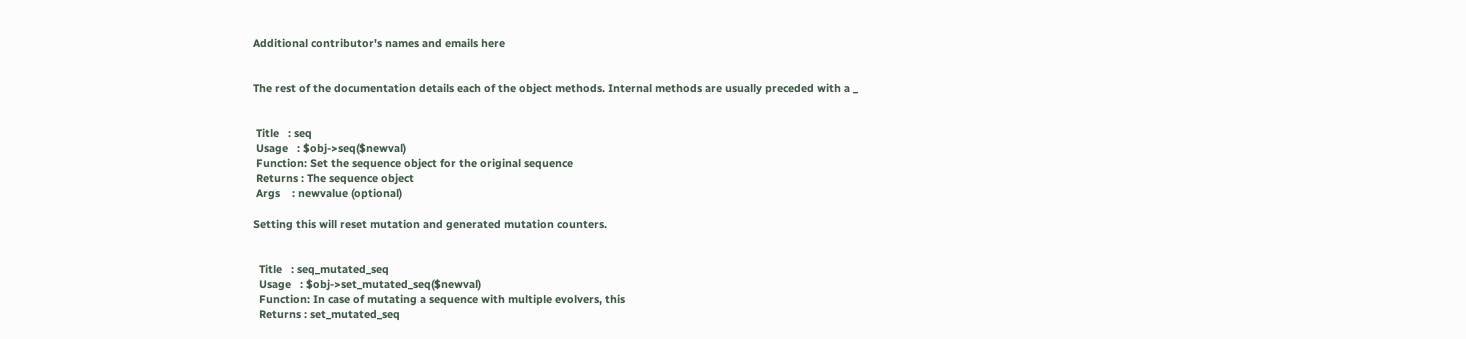Additional contributor's names and emails here


The rest of the documentation details each of the object methods. Internal methods are usually preceded with a _


 Title   : seq
 Usage   : $obj->seq($newval)
 Function: Set the sequence object for the original sequence
 Returns : The sequence object
 Args    : newvalue (optional)

Setting this will reset mutation and generated mutation counters.


  Title   : seq_mutated_seq
  Usage   : $obj->set_mutated_seq($newval)
  Function: In case of mutating a sequence with multiple evolvers, this
  Returns : set_mutated_seq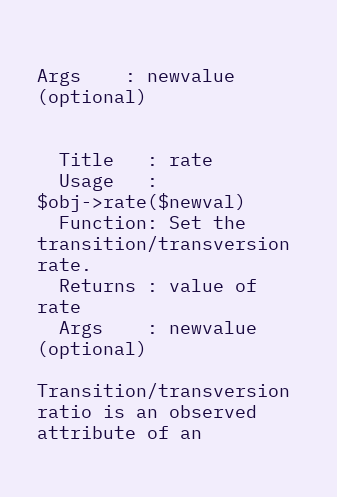Args    : newvalue (optional)


  Title   : rate
  Usage   : $obj->rate($newval)
  Function: Set the transition/transversion rate.
  Returns : value of rate
  Args    : newvalue (optional)

Transition/transversion ratio is an observed attribute of an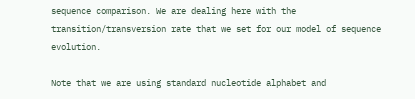sequence comparison. We are dealing here with the transition/transversion rate that we set for our model of sequence evolution.

Note that we are using standard nucleotide alphabet and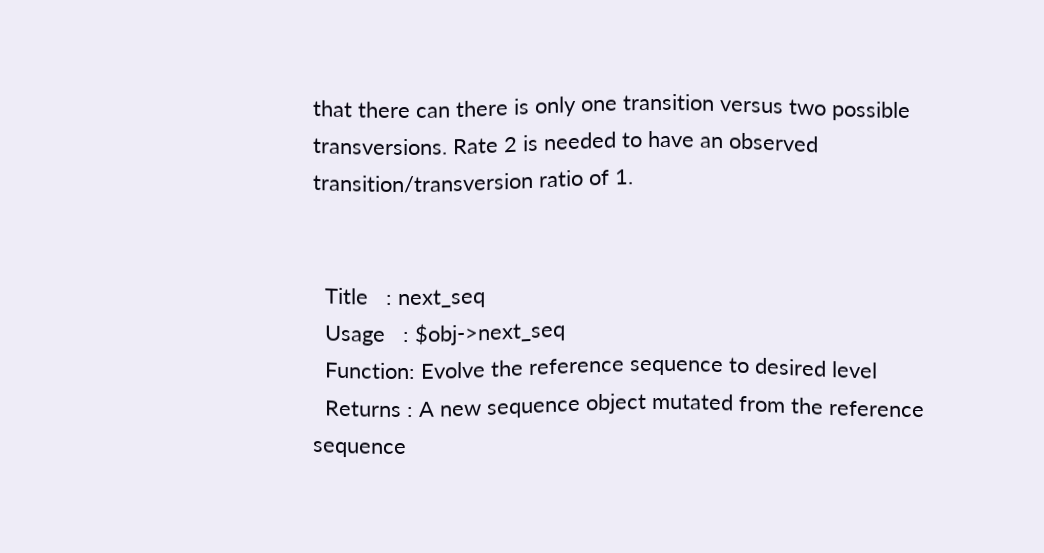that there can there is only one transition versus two possible transversions. Rate 2 is needed to have an observed transition/transversion ratio of 1.


  Title   : next_seq
  Usage   : $obj->next_seq
  Function: Evolve the reference sequence to desired level
  Returns : A new sequence object mutated from the reference sequence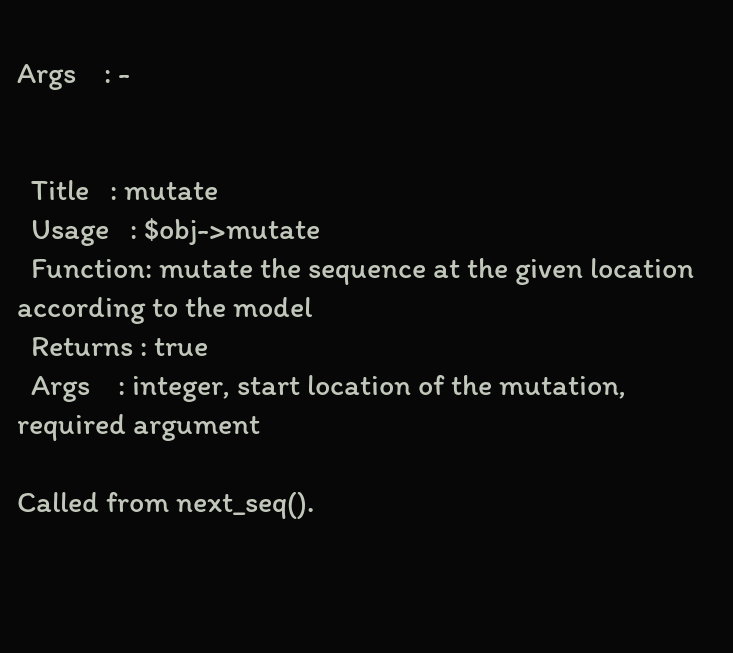Args    : -


  Title   : mutate
  Usage   : $obj->mutate
  Function: mutate the sequence at the given location according to the model
  Returns : true
  Args    : integer, start location of the mutation, required argument

Called from next_seq().